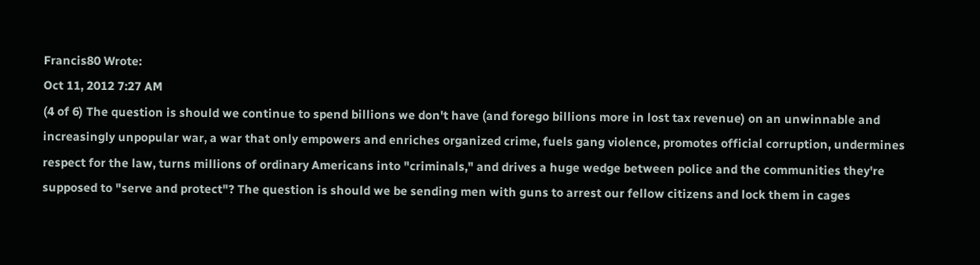Francis80 Wrote:
Oct 11, 2012 7:27 AM
(4 of 6) The question is should we continue to spend billions we don't have (and forego billions more in lost tax revenue) on an unwinnable and increasingly unpopular war, a war that only empowers and enriches organized crime, fuels gang violence, promotes official corruption, undermines respect for the law, turns millions of ordinary Americans into "criminals," and drives a huge wedge between police and the communities they're supposed to "serve and protect"? The question is should we be sending men with guns to arrest our fellow citizens and lock them in cages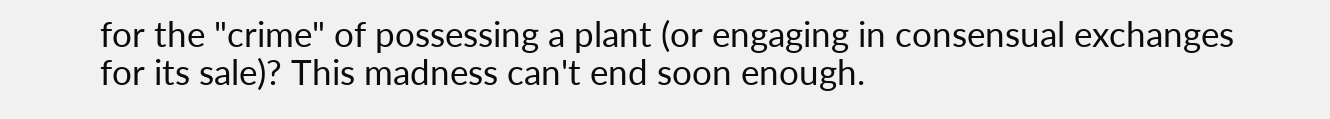for the "crime" of possessing a plant (or engaging in consensual exchanges for its sale)? This madness can't end soon enough.